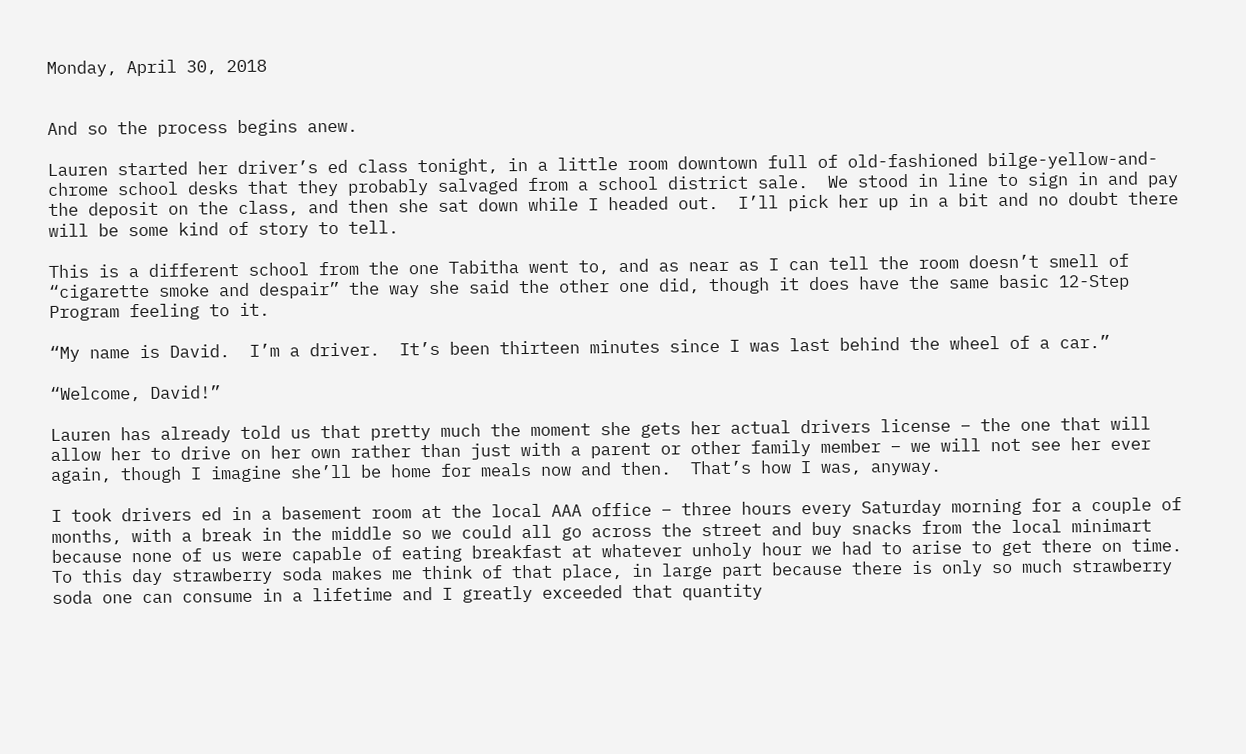Monday, April 30, 2018


And so the process begins anew.

Lauren started her driver’s ed class tonight, in a little room downtown full of old-fashioned bilge-yellow-and-chrome school desks that they probably salvaged from a school district sale.  We stood in line to sign in and pay the deposit on the class, and then she sat down while I headed out.  I’ll pick her up in a bit and no doubt there will be some kind of story to tell.

This is a different school from the one Tabitha went to, and as near as I can tell the room doesn’t smell of “cigarette smoke and despair” the way she said the other one did, though it does have the same basic 12-Step Program feeling to it.

“My name is David.  I’m a driver.  It’s been thirteen minutes since I was last behind the wheel of a car.”

“Welcome, David!”

Lauren has already told us that pretty much the moment she gets her actual drivers license – the one that will allow her to drive on her own rather than just with a parent or other family member – we will not see her ever again, though I imagine she’ll be home for meals now and then.  That’s how I was, anyway.

I took drivers ed in a basement room at the local AAA office – three hours every Saturday morning for a couple of months, with a break in the middle so we could all go across the street and buy snacks from the local minimart because none of us were capable of eating breakfast at whatever unholy hour we had to arise to get there on time.  To this day strawberry soda makes me think of that place, in large part because there is only so much strawberry soda one can consume in a lifetime and I greatly exceeded that quantity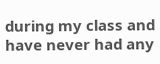during my class and have never had any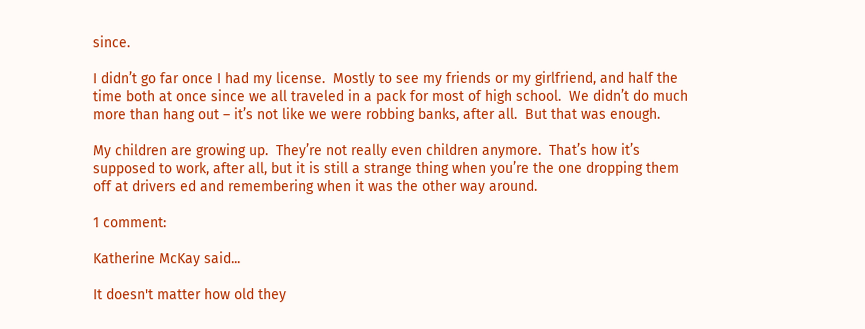since.

I didn’t go far once I had my license.  Mostly to see my friends or my girlfriend, and half the time both at once since we all traveled in a pack for most of high school.  We didn’t do much more than hang out – it’s not like we were robbing banks, after all.  But that was enough.

My children are growing up.  They’re not really even children anymore.  That’s how it’s supposed to work, after all, but it is still a strange thing when you’re the one dropping them off at drivers ed and remembering when it was the other way around.

1 comment:

Katherine McKay said...

It doesn't matter how old they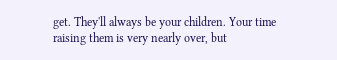get. They'll always be your children. Your time
raising them is very nearly over, but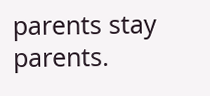parents stay parents.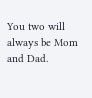You two will always be Mom and Dad.